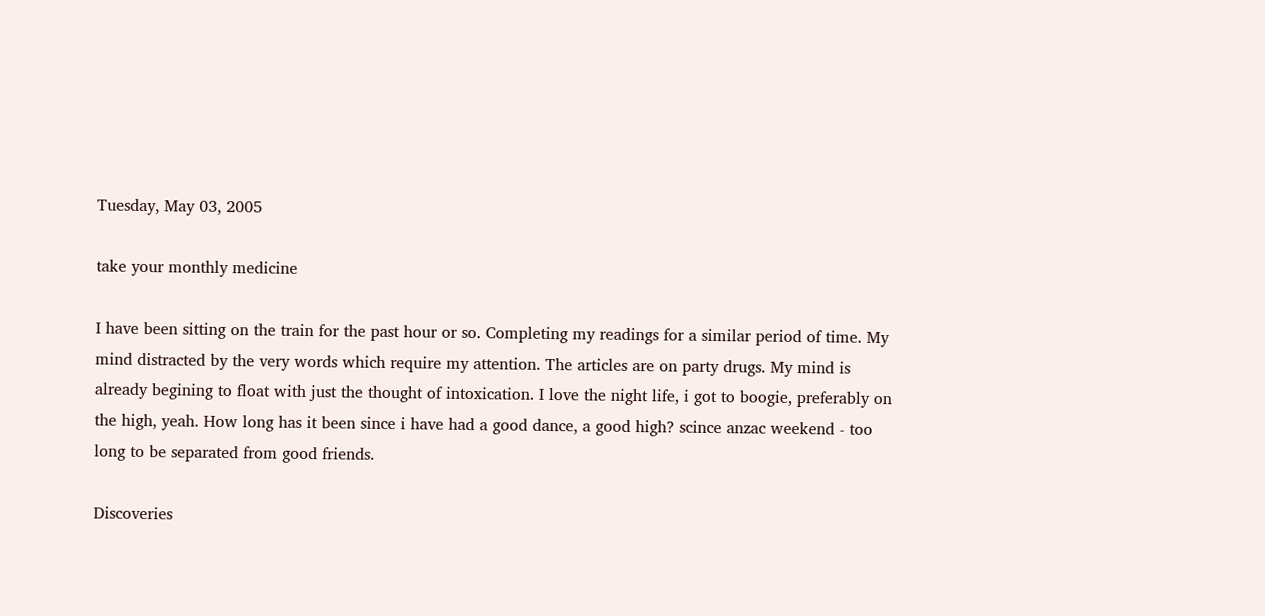Tuesday, May 03, 2005

take your monthly medicine

I have been sitting on the train for the past hour or so. Completing my readings for a similar period of time. My mind distracted by the very words which require my attention. The articles are on party drugs. My mind is already begining to float with just the thought of intoxication. I love the night life, i got to boogie, preferably on the high, yeah. How long has it been since i have had a good dance, a good high? scince anzac weekend - too long to be separated from good friends.

Discoveries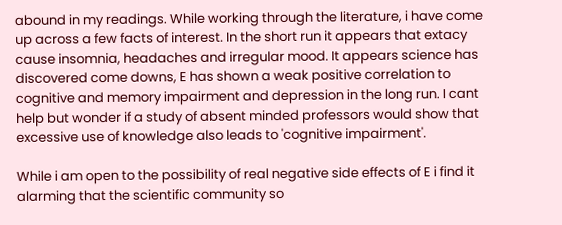abound in my readings. While working through the literature, i have come up across a few facts of interest. In the short run it appears that extacy cause insomnia, headaches and irregular mood. It appears science has discovered come downs, E has shown a weak positive correlation to cognitive and memory impairment and depression in the long run. I cant help but wonder if a study of absent minded professors would show that excessive use of knowledge also leads to 'cognitive impairment'.

While i am open to the possibility of real negative side effects of E i find it alarming that the scientific community so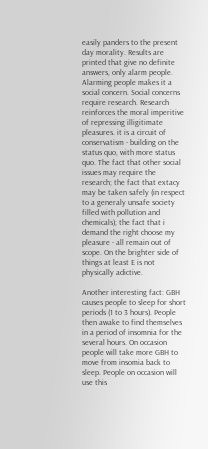easily panders to the present day morality. Results are printed that give no definite answers, only alarm people. Alarming people makes it a social concern. Social concerns require research. Research reinforces the moral imperitive of repressing illigitimate pleasures. it is a circuit of conservatism - building on the status quo, with more status quo. The fact that other social issues may require the research; the fact that extacy may be taken safely (in respect to a generaly unsafe society filled with pollution and chemicals); the fact that i demand the right choose my pleasure - all remain out of scope. On the brighter side of things at least E is not physically adictive.

Another interesting fact: GBH causes people to sleep for short periods (1 to 3 hours). People then awake to find themselves in a period of insomnia for the several hours. On occasion people will take more GBH to move from insomia back to sleep. People on occasion will use this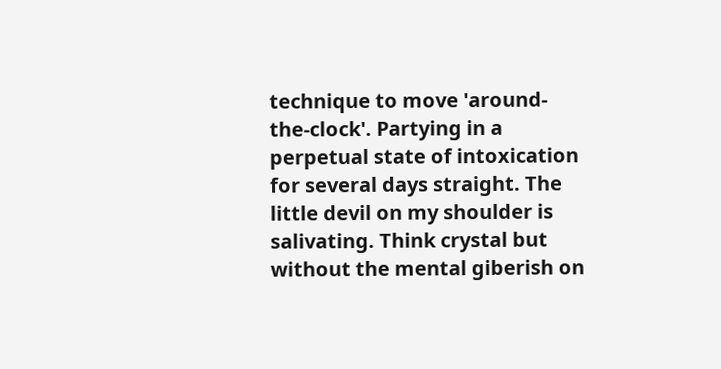technique to move 'around-the-clock'. Partying in a perpetual state of intoxication for several days straight. The little devil on my shoulder is salivating. Think crystal but without the mental giberish on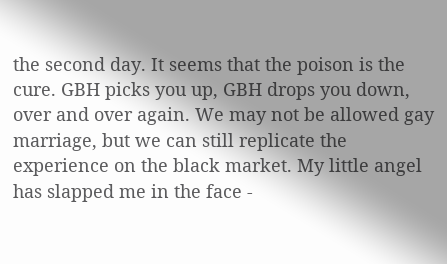the second day. It seems that the poison is the cure. GBH picks you up, GBH drops you down, over and over again. We may not be allowed gay marriage, but we can still replicate the experience on the black market. My little angel has slapped me in the face -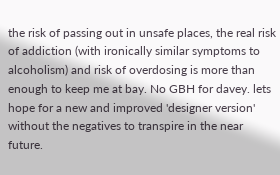the risk of passing out in unsafe places, the real risk of addiction (with ironically similar symptoms to alcoholism) and risk of overdosing is more than enough to keep me at bay. No GBH for davey. lets hope for a new and improved 'designer version' without the negatives to transpire in the near future.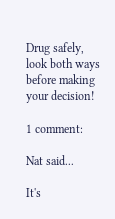Drug safely, look both ways before making your decision!

1 comment:

Nat said...

It's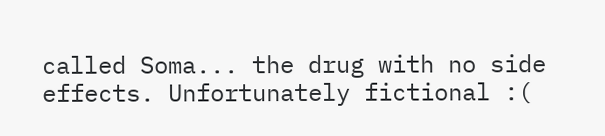called Soma... the drug with no side effects. Unfortunately fictional :(